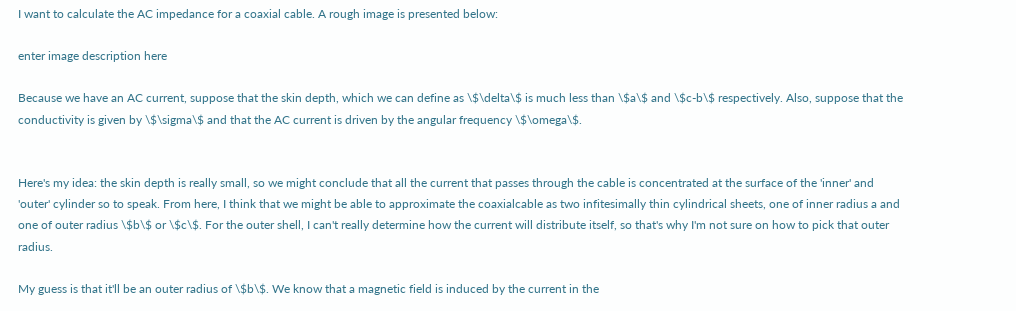I want to calculate the AC impedance for a coaxial cable. A rough image is presented below:

enter image description here

Because we have an AC current, suppose that the skin depth, which we can define as \$\delta\$ is much less than \$a\$ and \$c-b\$ respectively. Also, suppose that the conductivity is given by \$\sigma\$ and that the AC current is driven by the angular frequency \$\omega\$.


Here's my idea: the skin depth is really small, so we might conclude that all the current that passes through the cable is concentrated at the surface of the 'inner' and 'outer' cylinder so to speak. From here, I think that we might be able to approximate the coaxialcable as two infitesimally thin cylindrical sheets, one of inner radius a and one of outer radius \$b\$ or \$c\$. For the outer shell, I can't really determine how the current will distribute itself, so that's why I'm not sure on how to pick that outer radius.

My guess is that it'll be an outer radius of \$b\$. We know that a magnetic field is induced by the current in the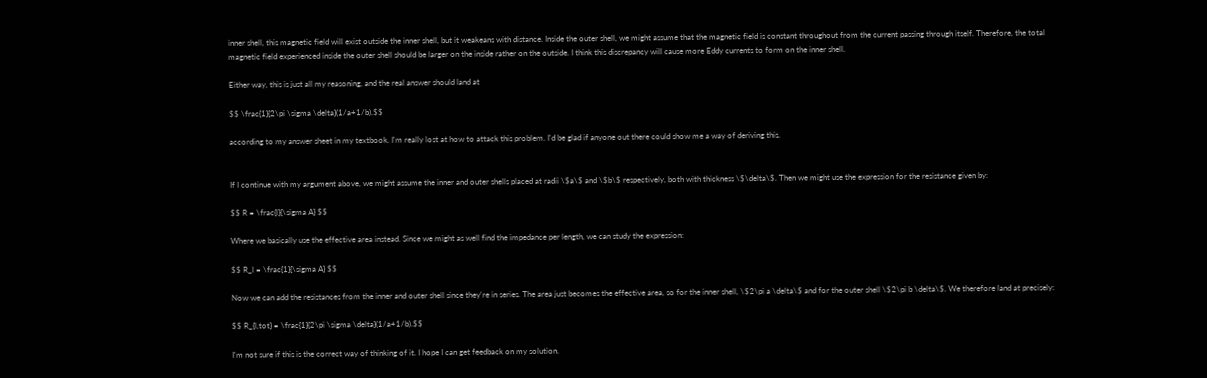inner shell, this magnetic field will exist outside the inner shell, but it weakeans with distance. Inside the outer shell, we might assume that the magnetic field is constant throughout from the current passing through itself. Therefore, the total magnetic field experienced inside the outer shell should be larger on the inside rather on the outside. I think this discrepancy will cause more Eddy currents to form on the inner shell.

Either way, this is just all my reasoning, and the real answer should land at

$$ \frac{1}{2\pi \sigma \delta}(1/a+1/b).$$

according to my answer sheet in my textbook. I'm really lost at how to attack this problem. I'd be glad if anyone out there could show me a way of deriving this.


If I continue with my argument above, we might assume the inner and outer shells placed at radii \$a\$ and \$b\$ respectively, both with thickness \$\delta\$. Then we might use the expression for the resistance given by:

$$ R = \frac{l}{\sigma A} $$

Where we basically use the effective area instead. Since we might as well find the impedance per length, we can study the expression:

$$ R_l = \frac{1}{\sigma A} $$

Now we can add the resistances from the inner and outer shell since they're in series. The area just becomes the effective area, so for the inner shell, \$2\pi a \delta\$ and for the outer shell \$2\pi b \delta\$. We therefore land at precisely:

$$ R_{l,tot} = \frac{1}{2\pi \sigma \delta}(1/a+1/b).$$

I'm not sure if this is the correct way of thinking of it. I hope I can get feedback on my solution.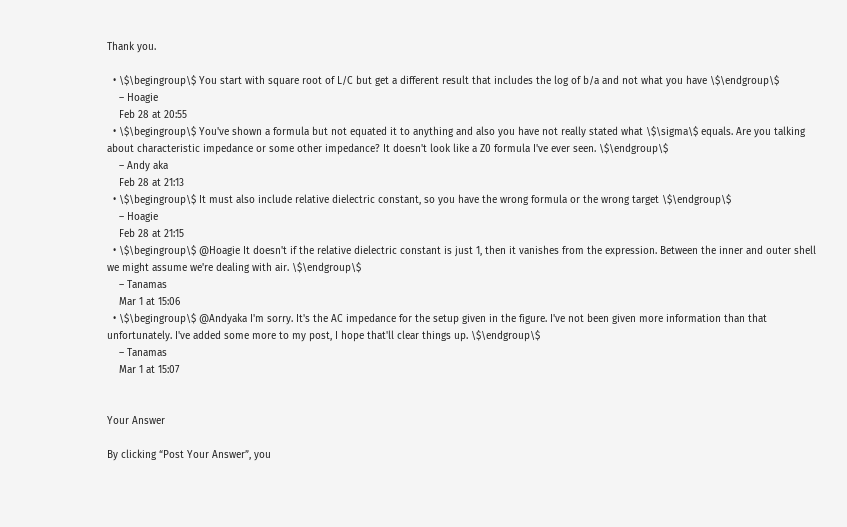Thank you.

  • \$\begingroup\$ You start with square root of L/C but get a different result that includes the log of b/a and not what you have \$\endgroup\$
    – Hoagie
    Feb 28 at 20:55
  • \$\begingroup\$ You've shown a formula but not equated it to anything and also you have not really stated what \$\sigma\$ equals. Are you talking about characteristic impedance or some other impedance? It doesn't look like a Z0 formula I've ever seen. \$\endgroup\$
    – Andy aka
    Feb 28 at 21:13
  • \$\begingroup\$ It must also include relative dielectric constant, so you have the wrong formula or the wrong target \$\endgroup\$
    – Hoagie
    Feb 28 at 21:15
  • \$\begingroup\$ @Hoagie It doesn't if the relative dielectric constant is just 1, then it vanishes from the expression. Between the inner and outer shell we might assume we're dealing with air. \$\endgroup\$
    – Tanamas
    Mar 1 at 15:06
  • \$\begingroup\$ @Andyaka I'm sorry. It's the AC impedance for the setup given in the figure. I've not been given more information than that unfortunately. I've added some more to my post, I hope that'll clear things up. \$\endgroup\$
    – Tanamas
    Mar 1 at 15:07


Your Answer

By clicking “Post Your Answer”, you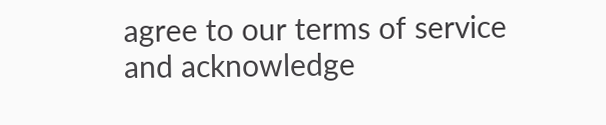agree to our terms of service and acknowledge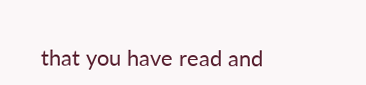that you have read and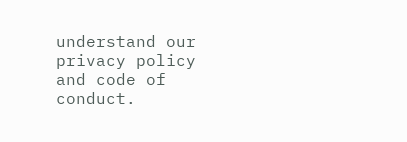understand our privacy policy and code of conduct.